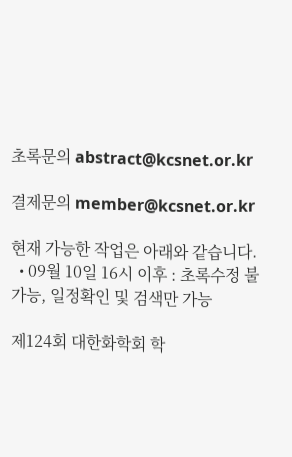초록문의 abstract@kcsnet.or.kr

결제문의 member@kcsnet.or.kr

현재 가능한 작업은 아래와 같습니다.
  • 09월 10일 16시 이후 : 초록수정 불가능, 일정확인 및 검색만 가능

제124회 대한화학회 학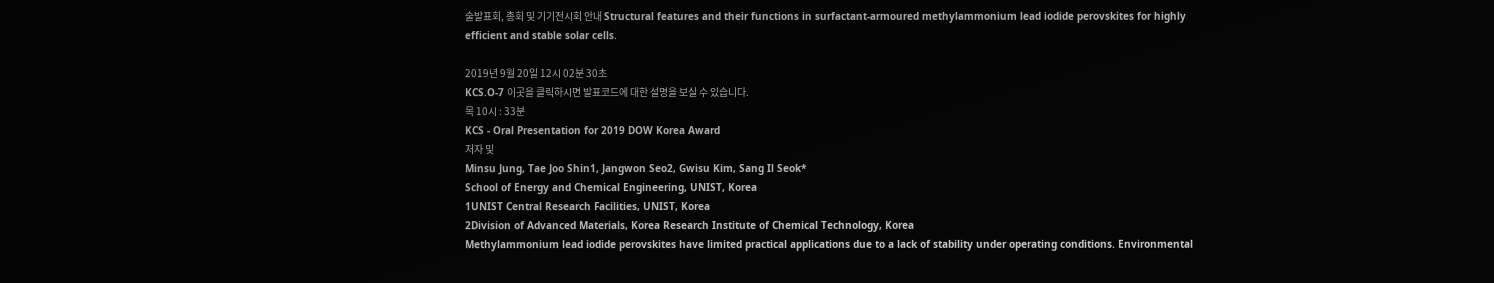술발표회, 총회 및 기기전시회 안내 Structural features and their functions in surfactant-armoured methylammonium lead iodide perovskites for highly efficient and stable solar cells.

2019년 9월 20일 12시 02분 30초
KCS.O-7 이곳을 클릭하시면 발표코드에 대한 설명을 보실 수 있습니다.
목 10시 : 33분
KCS - Oral Presentation for 2019 DOW Korea Award
저자 및
Minsu Jung, Tae Joo Shin1, Jangwon Seo2, Gwisu Kim, Sang Il Seok*
School of Energy and Chemical Engineering, UNIST, Korea
1UNIST Central Research Facilities, UNIST, Korea
2Division of Advanced Materials, Korea Research Institute of Chemical Technology, Korea
Methylammonium lead iodide perovskites have limited practical applications due to a lack of stability under operating conditions. Environmental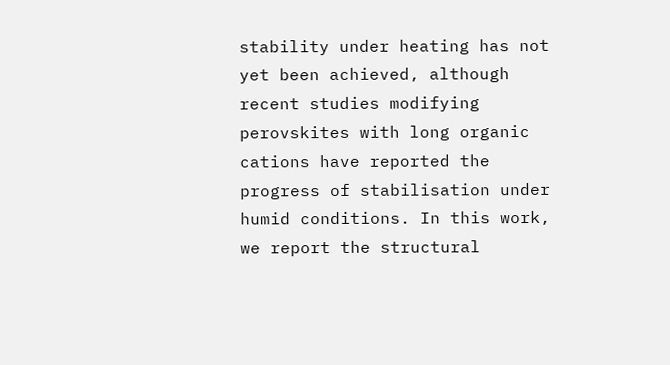stability under heating has not yet been achieved, although recent studies modifying perovskites with long organic cations have reported the progress of stabilisation under humid conditions. In this work, we report the structural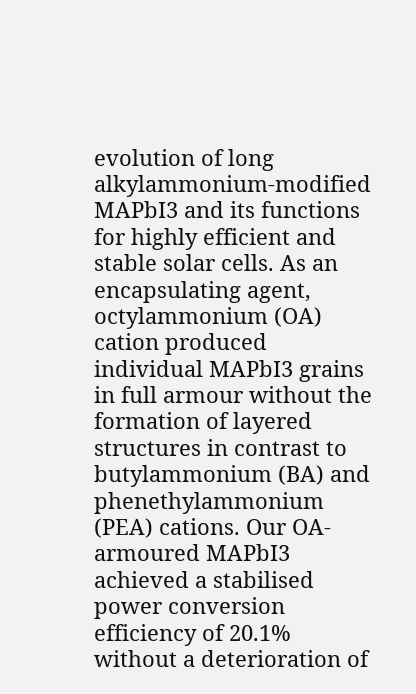evolution of long alkylammonium-modified MAPbI3 and its functions for highly efficient and stable solar cells. As an encapsulating agent, octylammonium (OA) cation produced individual MAPbI3 grains in full armour without the formation of layered structures in contrast to butylammonium (BA) and phenethylammonium (PEA) cations. Our OA-armoured MAPbI3 achieved a stabilised power conversion efficiency of 20.1% without a deterioration of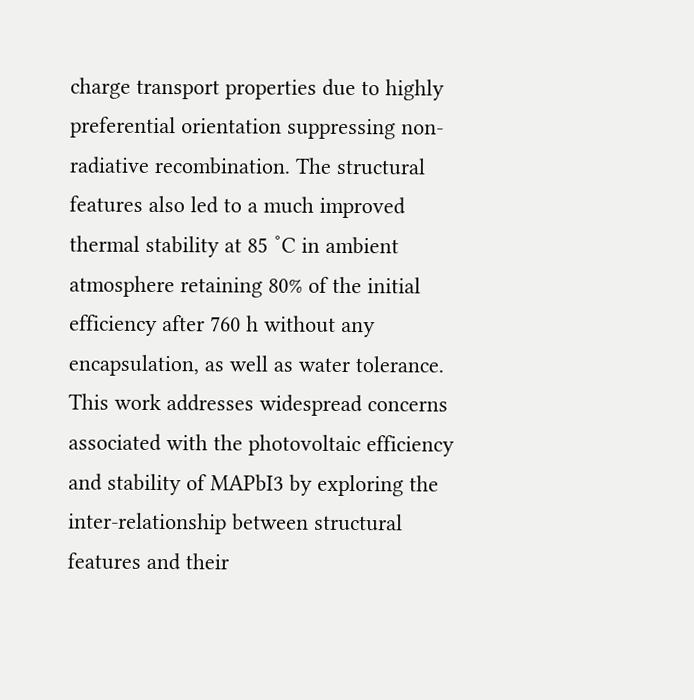charge transport properties due to highly preferential orientation suppressing non-radiative recombination. The structural features also led to a much improved thermal stability at 85 ˚C in ambient atmosphere retaining 80% of the initial efficiency after 760 h without any encapsulation, as well as water tolerance. This work addresses widespread concerns associated with the photovoltaic efficiency and stability of MAPbI3 by exploring the inter-relationship between structural features and their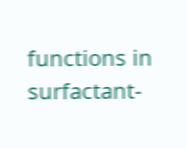functions in surfactant-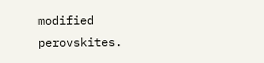modified perovskites.